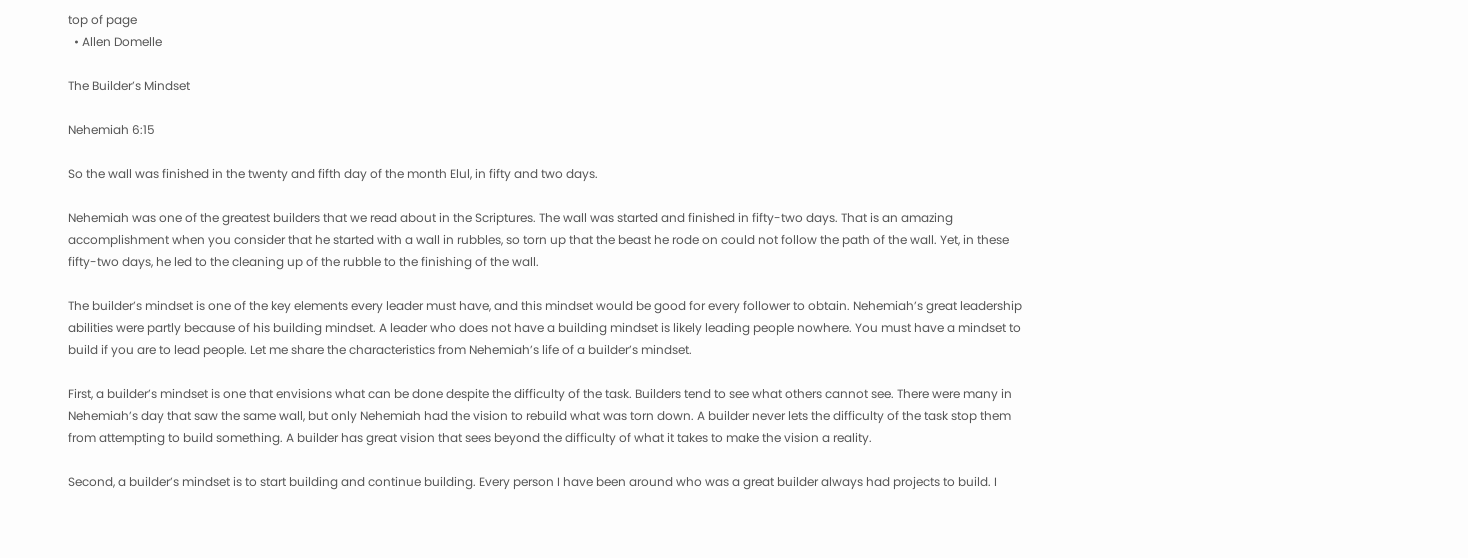top of page
  • Allen Domelle

The Builder’s Mindset

Nehemiah 6:15

So the wall was finished in the twenty and fifth day of the month Elul, in fifty and two days.

Nehemiah was one of the greatest builders that we read about in the Scriptures. The wall was started and finished in fifty-two days. That is an amazing accomplishment when you consider that he started with a wall in rubbles, so torn up that the beast he rode on could not follow the path of the wall. Yet, in these fifty-two days, he led to the cleaning up of the rubble to the finishing of the wall.

The builder’s mindset is one of the key elements every leader must have, and this mindset would be good for every follower to obtain. Nehemiah’s great leadership abilities were partly because of his building mindset. A leader who does not have a building mindset is likely leading people nowhere. You must have a mindset to build if you are to lead people. Let me share the characteristics from Nehemiah’s life of a builder’s mindset.

First, a builder’s mindset is one that envisions what can be done despite the difficulty of the task. Builders tend to see what others cannot see. There were many in Nehemiah’s day that saw the same wall, but only Nehemiah had the vision to rebuild what was torn down. A builder never lets the difficulty of the task stop them from attempting to build something. A builder has great vision that sees beyond the difficulty of what it takes to make the vision a reality.

Second, a builder’s mindset is to start building and continue building. Every person I have been around who was a great builder always had projects to build. I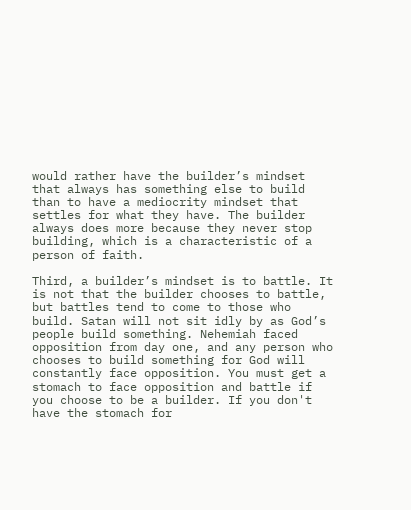would rather have the builder’s mindset that always has something else to build than to have a mediocrity mindset that settles for what they have. The builder always does more because they never stop building, which is a characteristic of a person of faith.

Third, a builder’s mindset is to battle. It is not that the builder chooses to battle, but battles tend to come to those who build. Satan will not sit idly by as God’s people build something. Nehemiah faced opposition from day one, and any person who chooses to build something for God will constantly face opposition. You must get a stomach to face opposition and battle if you choose to be a builder. If you don't have the stomach for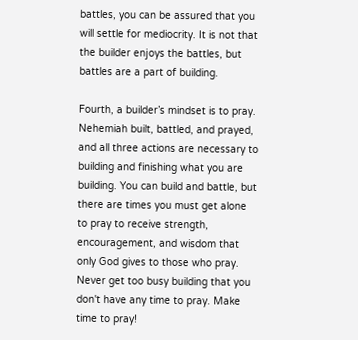battles, you can be assured that you will settle for mediocrity. It is not that the builder enjoys the battles, but battles are a part of building.

Fourth, a builder’s mindset is to pray. Nehemiah built, battled, and prayed, and all three actions are necessary to building and finishing what you are building. You can build and battle, but there are times you must get alone to pray to receive strength, encouragement, and wisdom that only God gives to those who pray. Never get too busy building that you don't have any time to pray. Make time to pray!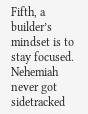Fifth, a builder’s mindset is to stay focused. Nehemiah never got sidetracked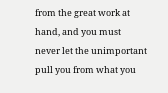from the great work at hand, and you must never let the unimportant pull you from what you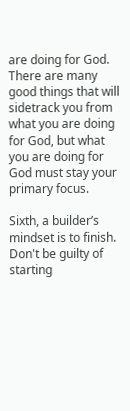are doing for God. There are many good things that will sidetrack you from what you are doing for God, but what you are doing for God must stay your primary focus.

Sixth, a builder’s mindset is to finish. Don't be guilty of starting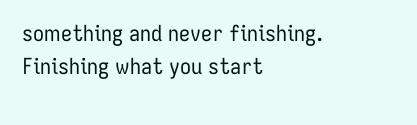something and never finishing. Finishing what you start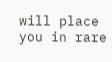will place you in rare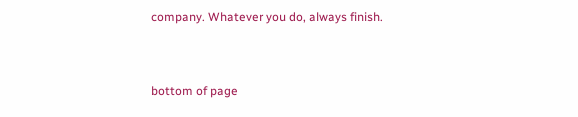company. Whatever you do, always finish.


bottom of page